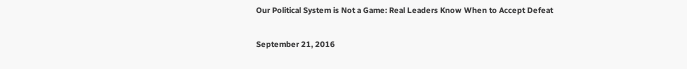Our Political System is Not a Game: Real Leaders Know When to Accept Defeat

September 21, 2016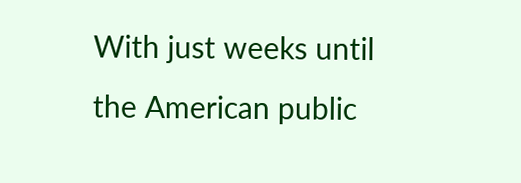With just weeks until the American public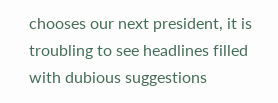chooses our next president, it is troubling to see headlines filled with dubious suggestions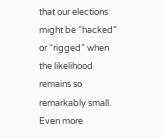that our elections might be “hacked” or “rigged” when the likelihood remains so remarkably small. Even more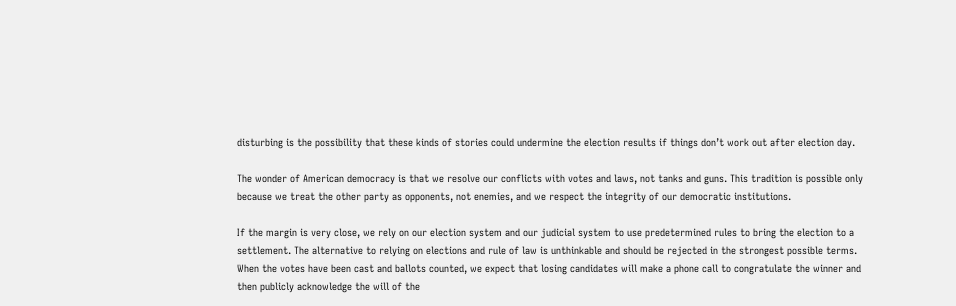disturbing is the possibility that these kinds of stories could undermine the election results if things don’t work out after election day.

The wonder of American democracy is that we resolve our conflicts with votes and laws, not tanks and guns. This tradition is possible only because we treat the other party as opponents, not enemies, and we respect the integrity of our democratic institutions.

If the margin is very close, we rely on our election system and our judicial system to use predetermined rules to bring the election to a settlement. The alternative to relying on elections and rule of law is unthinkable and should be rejected in the strongest possible terms. When the votes have been cast and ballots counted, we expect that losing candidates will make a phone call to congratulate the winner and then publicly acknowledge the will of the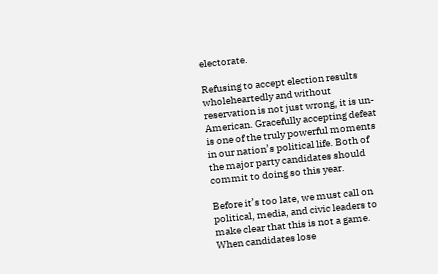electorate.

Refusing to accept election results wholeheartedly and without reservation is not just wrong, it is un-American. Gracefully accepting defeat is one of the truly powerful moments in our nation’s political life. Both of the major party candidates should commit to doing so this year.

Before it’s too late, we must call on political, media, and civic leaders to make clear that this is not a game. When candidates lose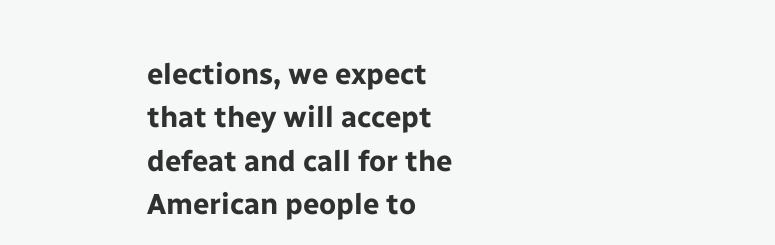elections, we expect that they will accept defeat and call for the American people to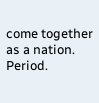come together as a nation. Period.